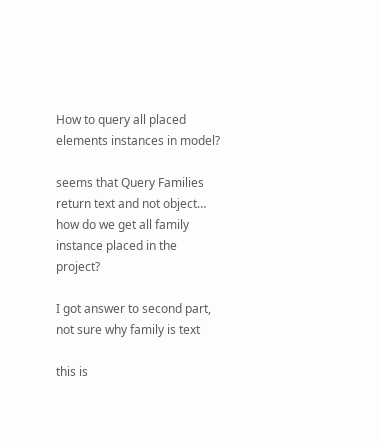How to query all placed elements instances in model?

seems that Query Families return text and not object… how do we get all family instance placed in the project?

I got answer to second part,
not sure why family is text

this is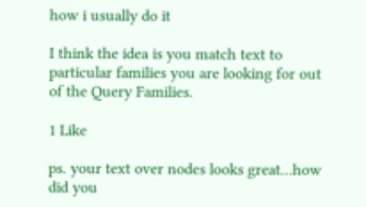how i usually do it

I think the idea is you match text to particular families you are looking for out of the Query Families.

1 Like

ps. your text over nodes looks great…how did you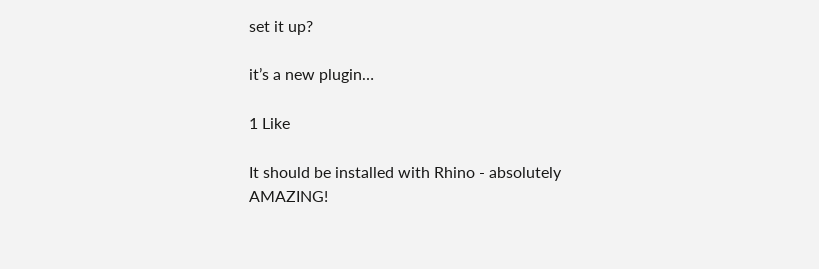set it up?

it’s a new plugin…

1 Like

It should be installed with Rhino - absolutely AMAZING!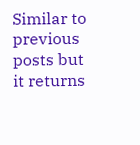Similar to previous posts but it returns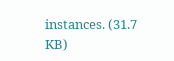instances. (31.7 KB)